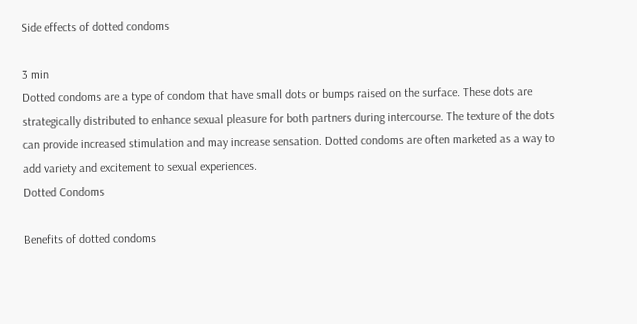Side effects of dotted condoms

3 min
Dotted condoms are a type of condom that have small dots or bumps raised on the surface. These dots are strategically distributed to enhance sexual pleasure for both partners during intercourse. The texture of the dots can provide increased stimulation and may increase sensation. Dotted condoms are often marketed as a way to add variety and excitement to sexual experiences.
Dotted Condoms

Benefits of dotted condoms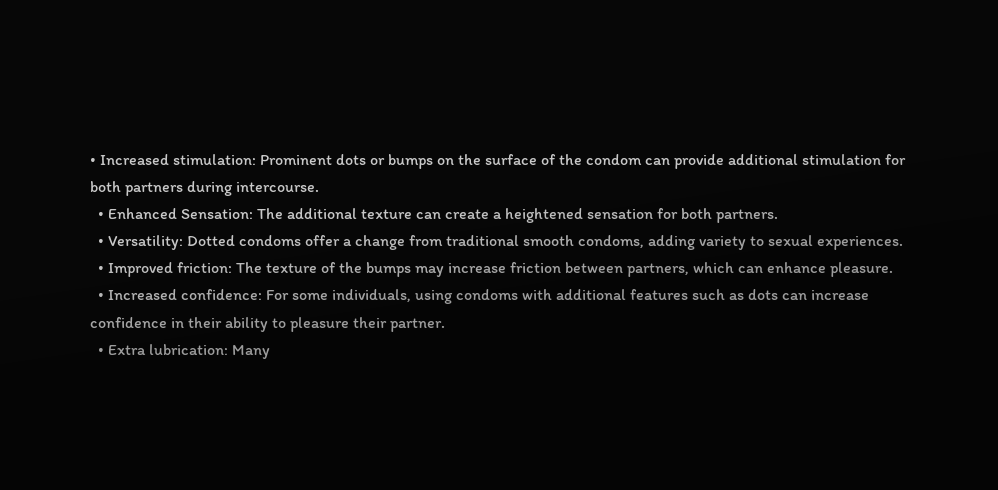• Increased stimulation: Prominent dots or bumps on the surface of the condom can provide additional stimulation for both partners during intercourse.
  • Enhanced Sensation: The additional texture can create a heightened sensation for both partners.
  • Versatility: Dotted condoms offer a change from traditional smooth condoms, adding variety to sexual experiences.
  • Improved friction: The texture of the bumps may increase friction between partners, which can enhance pleasure.
  • Increased confidence: For some individuals, using condoms with additional features such as dots can increase confidence in their ability to pleasure their partner.
  • Extra lubrication: Many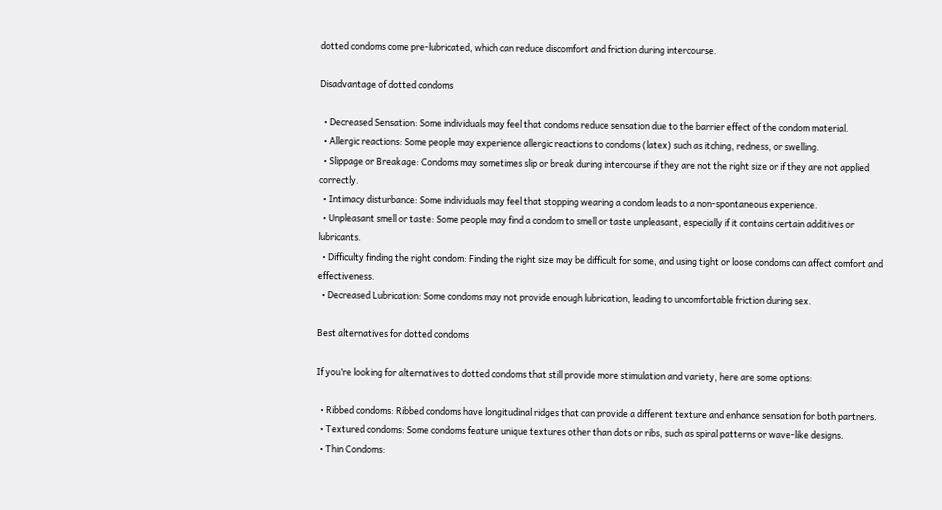dotted condoms come pre-lubricated, which can reduce discomfort and friction during intercourse.

Disadvantage of dotted condoms

  • Decreased Sensation: Some individuals may feel that condoms reduce sensation due to the barrier effect of the condom material.
  • Allergic reactions: Some people may experience allergic reactions to condoms (latex) such as itching, redness, or swelling.
  • Slippage or Breakage: Condoms may sometimes slip or break during intercourse if they are not the right size or if they are not applied correctly.
  • Intimacy disturbance: Some individuals may feel that stopping wearing a condom leads to a non-spontaneous experience.
  • Unpleasant smell or taste: Some people may find a condom to smell or taste unpleasant, especially if it contains certain additives or lubricants.
  • Difficulty finding the right condom: Finding the right size may be difficult for some, and using tight or loose condoms can affect comfort and effectiveness.
  • Decreased Lubrication: Some condoms may not provide enough lubrication, leading to uncomfortable friction during sex.

Best alternatives for dotted condoms

If you’re looking for alternatives to dotted condoms that still provide more stimulation and variety, here are some options:

  • Ribbed condoms: Ribbed condoms have longitudinal ridges that can provide a different texture and enhance sensation for both partners.
  • Textured condoms: Some condoms feature unique textures other than dots or ribs, such as spiral patterns or wave-like designs.
  • Thin Condoms: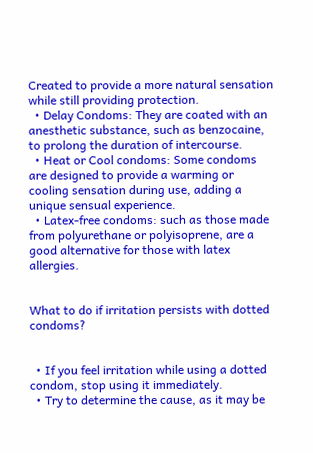Created to provide a more natural sensation while still providing protection.
  • Delay Condoms: They are coated with an anesthetic substance, such as benzocaine, to prolong the duration of intercourse.
  • Heat or Cool condoms: Some condoms are designed to provide a warming or cooling sensation during use, adding a unique sensual experience.
  • Latex-free condoms: such as those made from polyurethane or polyisoprene, are a good alternative for those with latex allergies.


What to do if irritation persists with dotted condoms?


  • If you feel irritation while using a dotted condom, stop using it immediately.
  • Try to determine the cause, as it may be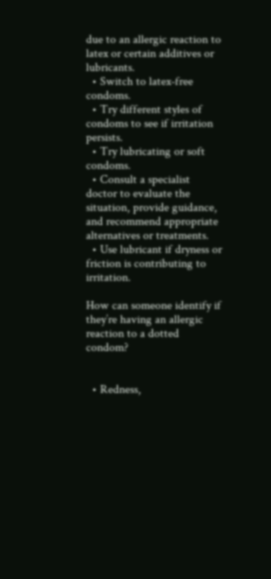due to an allergic reaction to latex or certain additives or lubricants.
  • Switch to latex-free condoms.
  • Try different styles of condoms to see if irritation persists.
  • Try lubricating or soft condoms.
  • Consult a specialist doctor to evaluate the situation, provide guidance, and recommend appropriate alternatives or treatments.
  • Use lubricant if dryness or friction is contributing to irritation.

How can someone identify if they’re having an allergic reaction to a dotted condom?


  • Redness,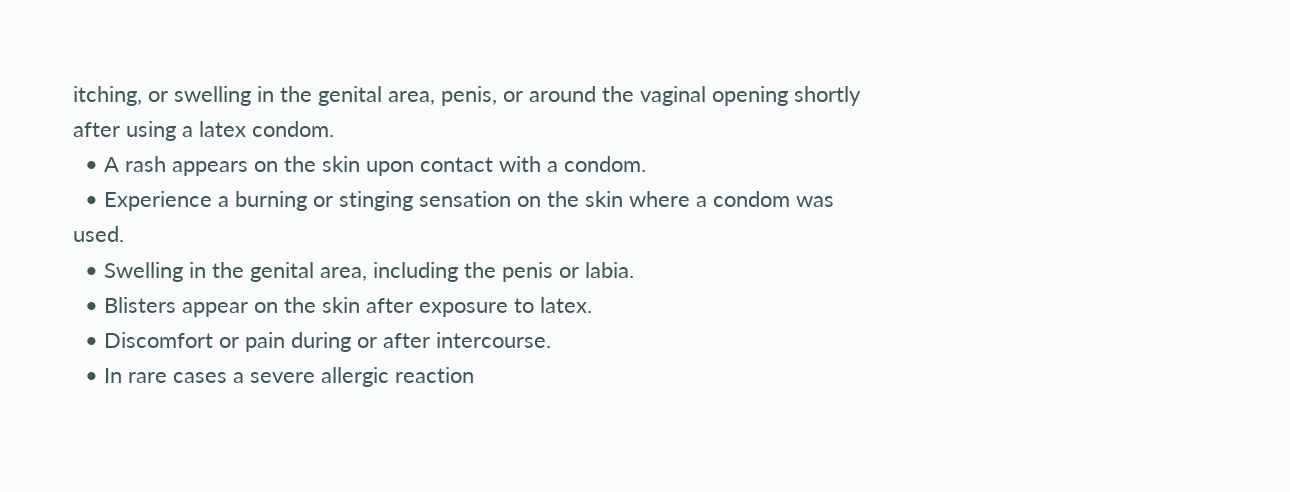itching, or swelling in the genital area, penis, or around the vaginal opening shortly after using a latex condom.
  • A rash appears on the skin upon contact with a condom.
  • Experience a burning or stinging sensation on the skin where a condom was used.
  • Swelling in the genital area, including the penis or labia.
  • Blisters appear on the skin after exposure to latex.
  • Discomfort or pain during or after intercourse.
  • In rare cases a severe allergic reaction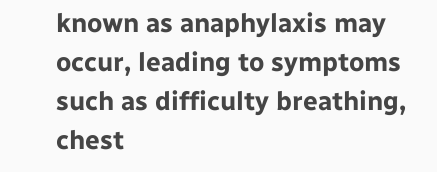known as anaphylaxis may occur, leading to symptoms such as difficulty breathing, chest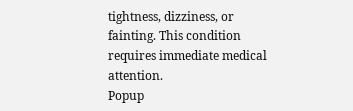tightness, dizziness, or fainting. This condition requires immediate medical attention.
Popup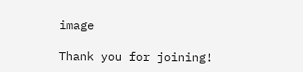image

Thank you for joining!